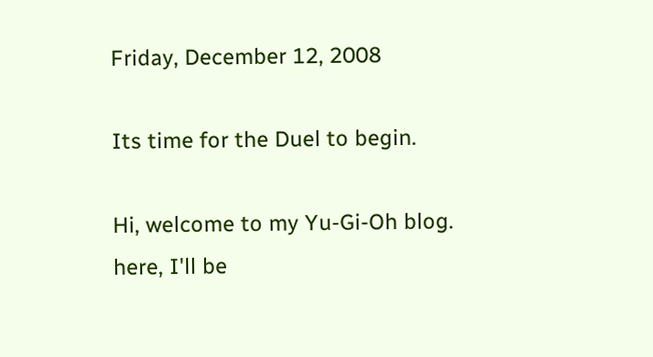Friday, December 12, 2008

Its time for the Duel to begin.

Hi, welcome to my Yu-Gi-Oh blog.
here, I'll be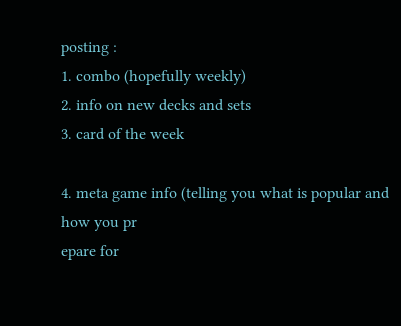posting :
1. combo (hopefully weekly)
2. info on new decks and sets
3. card of the week

4. meta game info (telling you what is popular and how you pr
epare for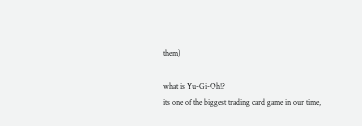them)

what is Yu-Gi-Oh!?
its one of the biggest trading card game in our time,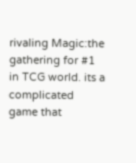rivaling Magic:the gathering for #1 in TCG world. its a complicated game that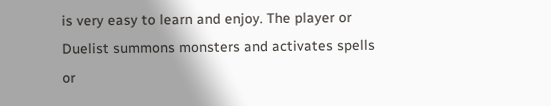is very easy to learn and enjoy. The player or Duelist summons monsters and activates spells or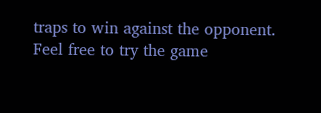traps to win against the opponent. Feel free to try the game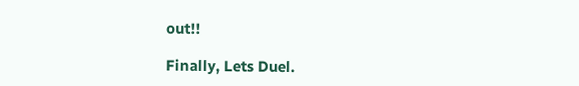out!!

Finally, Lets Duel.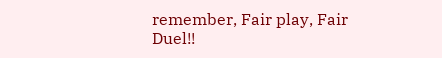remember, Fair play, Fair Duel!!